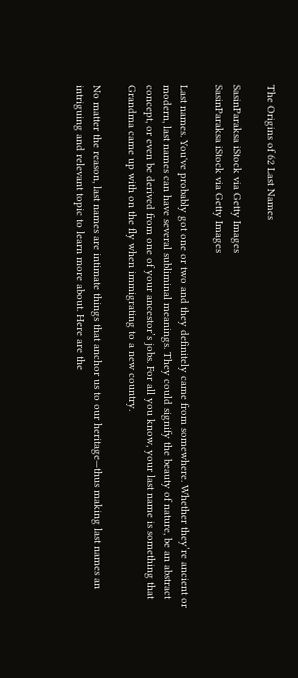The Origins of 62 Last Names

SasinParaksa iStock via Getty Images
SasinParaksa iStock via Getty Images

Last names. You've probably got one or two and they definitely came from somewhere. Whether they’re ancient or modern, last names can have several subliminal meanings. They could signify the beauty of nature, be an abstract concept, or even be derived from one of your ancestor’s jobs. For all you know, your last name is something that Grandma came up with on the fly when immigrating to a new country.

No matter the reason, last names are intimate things that anchor us to our heritage—thus making last names an intriguing and relevant topic to learn more about. Here are the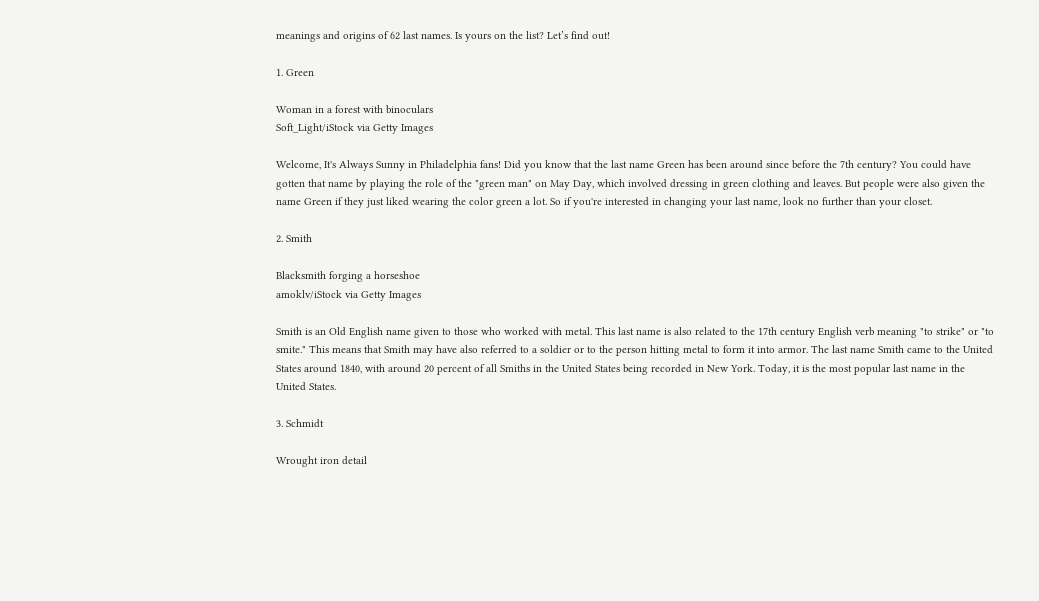meanings and origins of 62 last names. Is yours on the list? Let’s find out!

1. Green

Woman in a forest with binoculars
Soft_Light/iStock via Getty Images

Welcome, It's Always Sunny in Philadelphia fans! Did you know that the last name Green has been around since before the 7th century? You could have gotten that name by playing the role of the "green man" on May Day, which involved dressing in green clothing and leaves. But people were also given the name Green if they just liked wearing the color green a lot. So if you're interested in changing your last name, look no further than your closet.

2. Smith

Blacksmith forging a horseshoe
amoklv/iStock via Getty Images

Smith is an Old English name given to those who worked with metal. This last name is also related to the 17th century English verb meaning "to strike" or "to smite." This means that Smith may have also referred to a soldier or to the person hitting metal to form it into armor. The last name Smith came to the United States around 1840, with around 20 percent of all Smiths in the United States being recorded in New York. Today, it is the most popular last name in the United States.

3. Schmidt

Wrought iron detail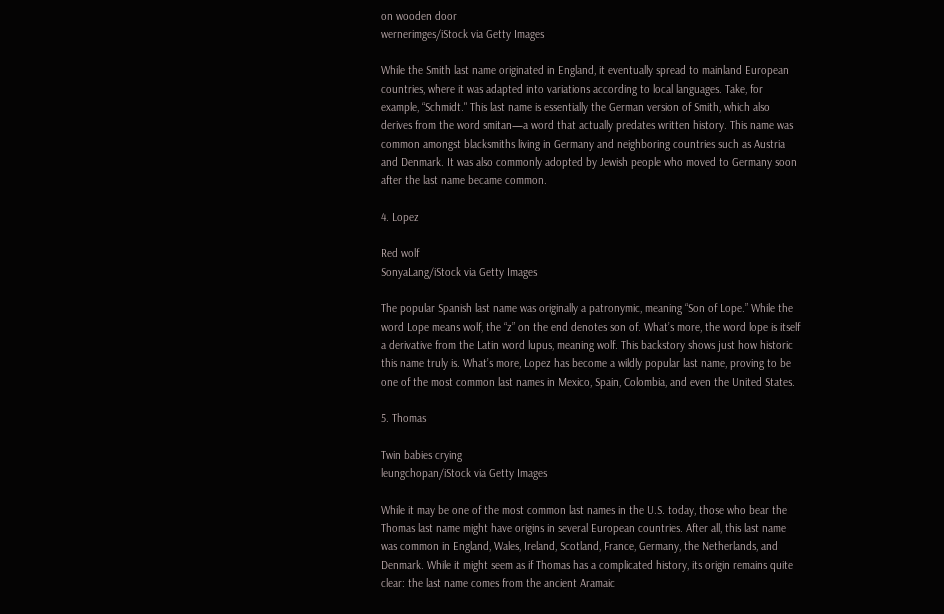on wooden door
wernerimges/iStock via Getty Images

While the Smith last name originated in England, it eventually spread to mainland European countries, where it was adapted into variations according to local languages. Take, for example, “Schmidt." This last name is essentially the German version of Smith, which also derives from the word smitan—a word that actually predates written history. This name was common amongst blacksmiths living in Germany and neighboring countries such as Austria and Denmark. It was also commonly adopted by Jewish people who moved to Germany soon after the last name became common.

4. Lopez

Red wolf
SonyaLang/iStock via Getty Images

The popular Spanish last name was originally a patronymic, meaning “Son of Lope.” While the word Lope means wolf, the “z” on the end denotes son of. What’s more, the word lope is itself a derivative from the Latin word lupus, meaning wolf. This backstory shows just how historic this name truly is. What’s more, Lopez has become a wildly popular last name, proving to be one of the most common last names in Mexico, Spain, Colombia, and even the United States.

5. Thomas

Twin babies crying
leungchopan/iStock via Getty Images

While it may be one of the most common last names in the U.S. today, those who bear the Thomas last name might have origins in several European countries. After all, this last name was common in England, Wales, Ireland, Scotland, France, Germany, the Netherlands, and Denmark. While it might seem as if Thomas has a complicated history, its origin remains quite clear: the last name comes from the ancient Aramaic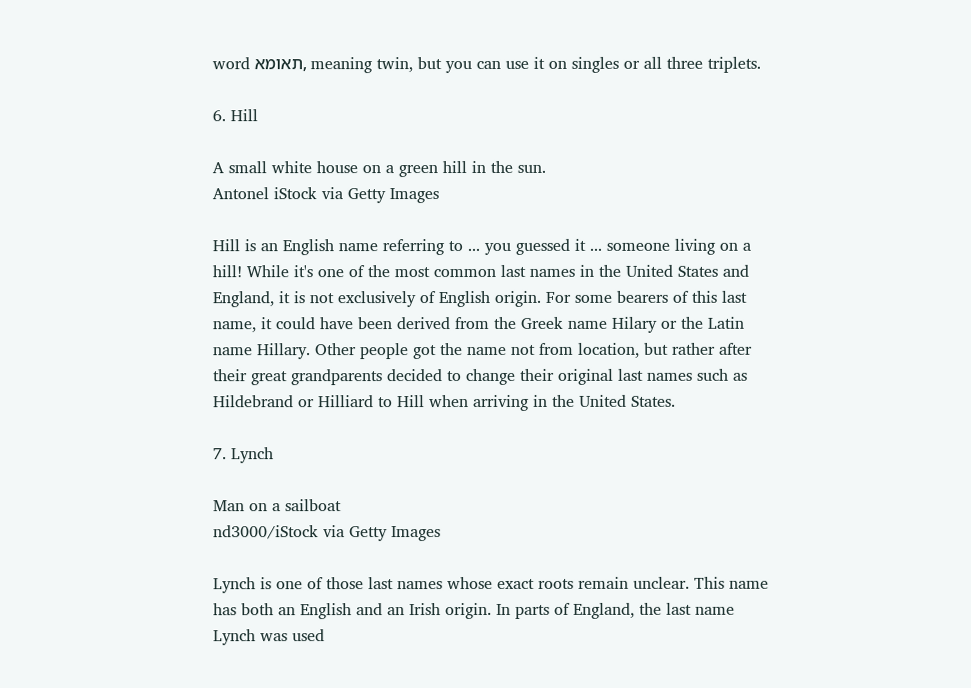word תאומא, meaning twin, but you can use it on singles or all three triplets.

6. Hill

A small white house on a green hill in the sun.
Antonel iStock via Getty Images

Hill is an English name referring to ... you guessed it ... someone living on a hill! While it's one of the most common last names in the United States and England, it is not exclusively of English origin. For some bearers of this last name, it could have been derived from the Greek name Hilary or the Latin name Hillary. Other people got the name not from location, but rather after their great grandparents decided to change their original last names such as Hildebrand or Hilliard to Hill when arriving in the United States.

7. Lynch

Man on a sailboat
nd3000/iStock via Getty Images

Lynch is one of those last names whose exact roots remain unclear. This name has both an English and an Irish origin. In parts of England, the last name Lynch was used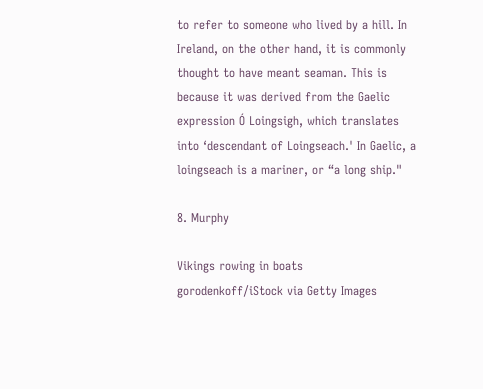to refer to someone who lived by a hill. In Ireland, on the other hand, it is commonly thought to have meant seaman. This is because it was derived from the Gaelic expression Ó Loingsigh, which translates into ‘descendant of Loingseach.' In Gaelic, a loingseach is a mariner, or “a long ship."

8. Murphy

Vikings rowing in boats
gorodenkoff/iStock via Getty Images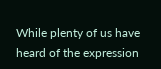While plenty of us have heard of the expression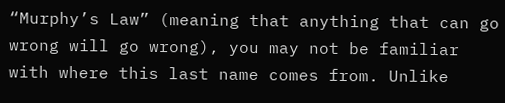“Murphy’s Law” (meaning that anything that can go wrong will go wrong), you may not be familiar with where this last name comes from. Unlike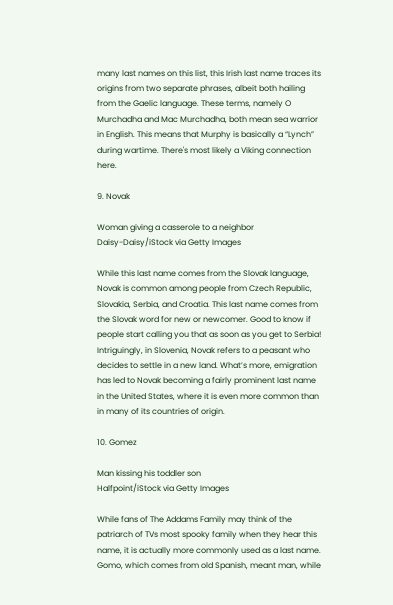many last names on this list, this Irish last name traces its origins from two separate phrases, albeit both hailing from the Gaelic language. These terms, namely O Murchadha and Mac Murchadha, both mean sea warrior in English. This means that Murphy is basically a “Lynch” during wartime. There's most likely a Viking connection here.

9. Novak

Woman giving a casserole to a neighbor
Daisy-Daisy/iStock via Getty Images

While this last name comes from the Slovak language, Novak is common among people from Czech Republic, Slovakia, Serbia, and Croatia. This last name comes from the Slovak word for new or newcomer. Good to know if people start calling you that as soon as you get to Serbia! Intriguingly, in Slovenia, Novak refers to a peasant who decides to settle in a new land. What’s more, emigration has led to Novak becoming a fairly prominent last name in the United States, where it is even more common than in many of its countries of origin.

10. Gomez

Man kissing his toddler son
Halfpoint/iStock via Getty Images

While fans of The Addams Family may think of the patriarch of TVs most spooky family when they hear this name, it is actually more commonly used as a last name. Gomo, which comes from old Spanish, meant man, while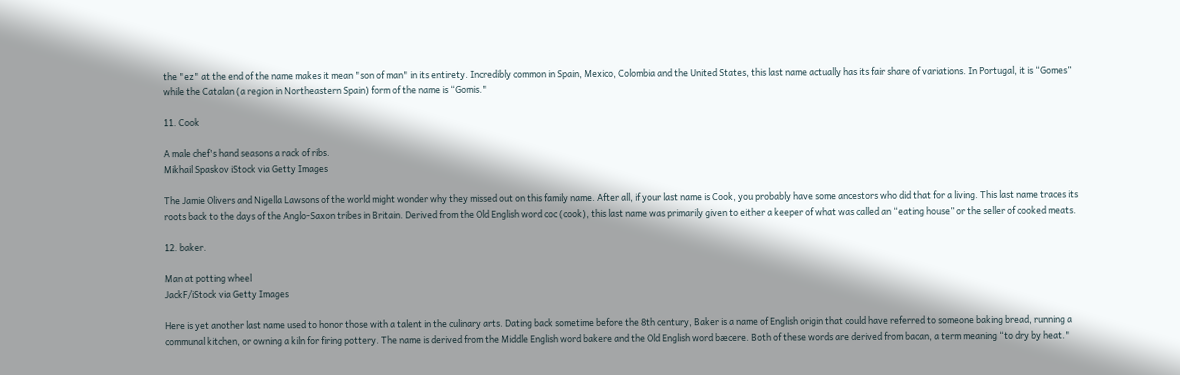the "ez" at the end of the name makes it mean "son of man" in its entirety. Incredibly common in Spain, Mexico, Colombia and the United States, this last name actually has its fair share of variations. In Portugal, it is “Gomes” while the Catalan (a region in Northeastern Spain) form of the name is “Gomis."

11. Cook

A male chef's hand seasons a rack of ribs.
Mikhail Spaskov iStock via Getty Images

The Jamie Olivers and Nigella Lawsons of the world might wonder why they missed out on this family name. After all, if your last name is Cook, you probably have some ancestors who did that for a living. This last name traces its roots back to the days of the Anglo-Saxon tribes in Britain. Derived from the Old English word coc (cook), this last name was primarily given to either a keeper of what was called an “eating house” or the seller of cooked meats.

12. baker.

Man at potting wheel
JackF/iStock via Getty Images

Here is yet another last name used to honor those with a talent in the culinary arts. Dating back sometime before the 8th century, Baker is a name of English origin that could have referred to someone baking bread, running a communal kitchen, or owning a kiln for firing pottery. The name is derived from the Middle English word bakere and the Old English word bæcere. Both of these words are derived from bacan, a term meaning “to dry by heat."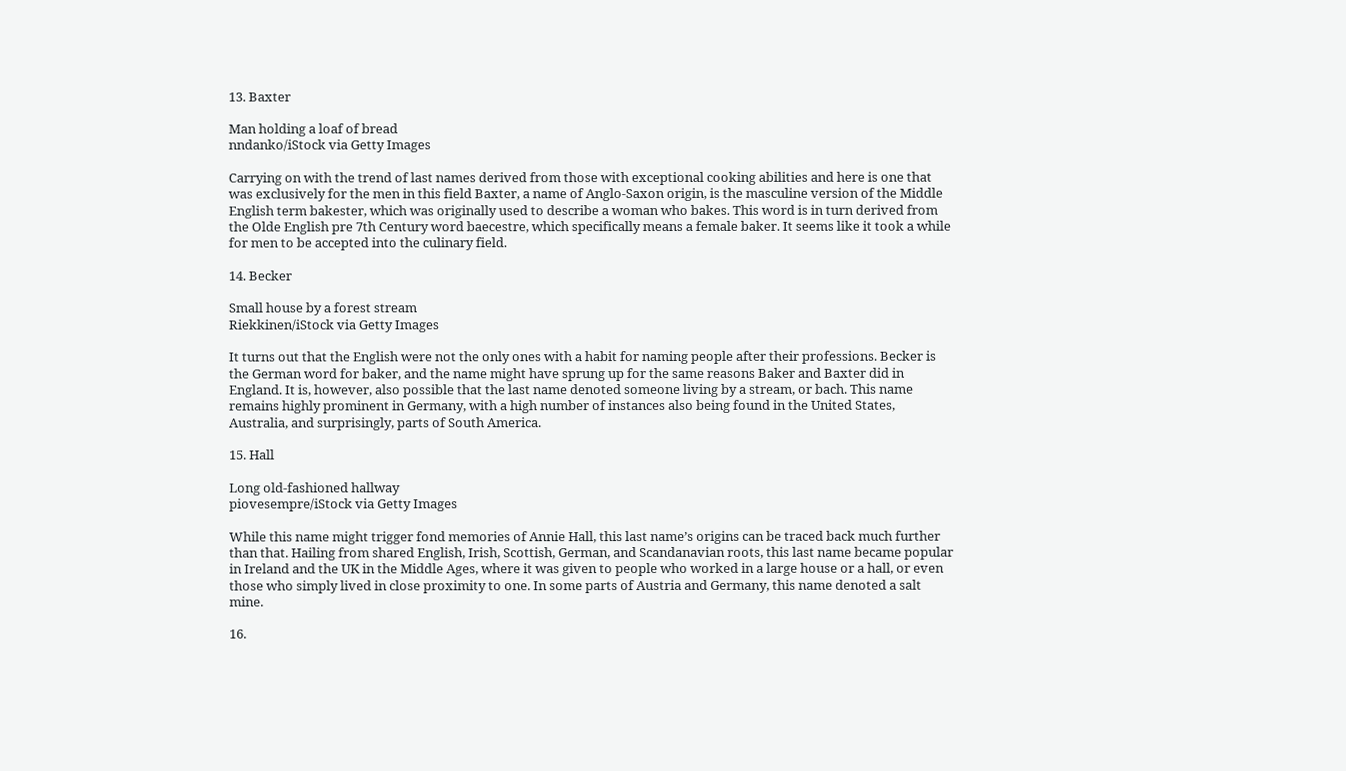13. Baxter

Man holding a loaf of bread
nndanko/iStock via Getty Images

Carrying on with the trend of last names derived from those with exceptional cooking abilities and here is one that was exclusively for the men in this field Baxter, a name of Anglo-Saxon origin, is the masculine version of the Middle English term bakester, which was originally used to describe a woman who bakes. This word is in turn derived from the Olde English pre 7th Century word baecestre, which specifically means a female baker. It seems like it took a while for men to be accepted into the culinary field.

14. Becker

Small house by a forest stream
Riekkinen/iStock via Getty Images

It turns out that the English were not the only ones with a habit for naming people after their professions. Becker is the German word for baker, and the name might have sprung up for the same reasons Baker and Baxter did in England. It is, however, also possible that the last name denoted someone living by a stream, or bach. This name remains highly prominent in Germany, with a high number of instances also being found in the United States, Australia, and surprisingly, parts of South America.

15. Hall

Long old-fashioned hallway
piovesempre/iStock via Getty Images

While this name might trigger fond memories of Annie Hall, this last name’s origins can be traced back much further than that. Hailing from shared English, Irish, Scottish, German, and Scandanavian roots, this last name became popular in Ireland and the UK in the Middle Ages, where it was given to people who worked in a large house or a hall, or even those who simply lived in close proximity to one. In some parts of Austria and Germany, this name denoted a salt mine.

16.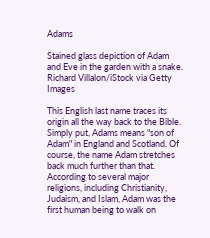Adams

Stained glass depiction of Adam and Eve in the garden with a snake.
Richard Villalon/iStock via Getty Images

This English last name traces its origin all the way back to the Bible. Simply put, Adams means "son of Adam" in England and Scotland. Of course, the name Adam stretches back much further than that. According to several major religions, including Christianity, Judaism, and Islam, Adam was the first human being to walk on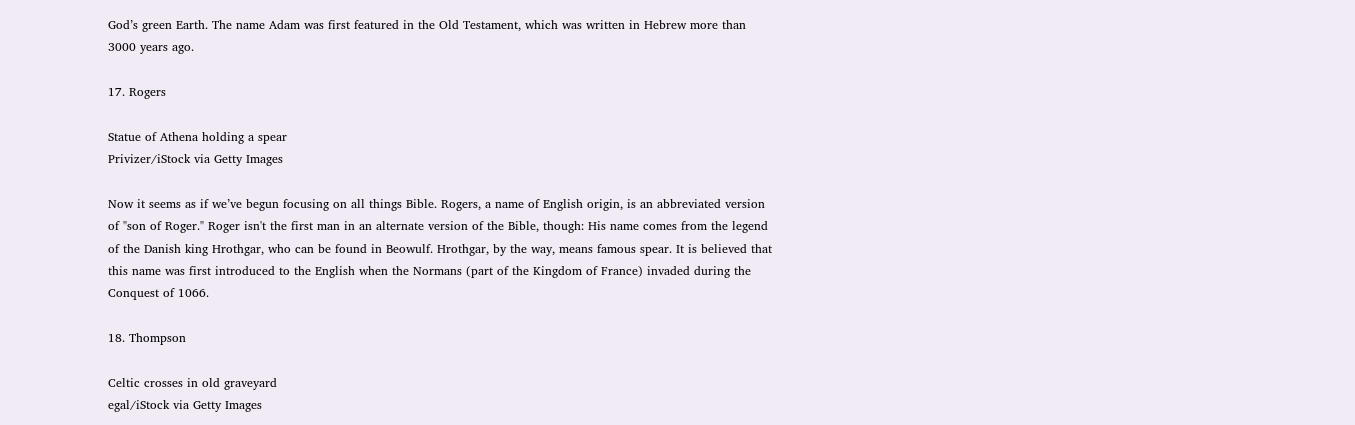God’s green Earth. The name Adam was first featured in the Old Testament, which was written in Hebrew more than 3000 years ago.

17. Rogers

Statue of Athena holding a spear
Privizer/iStock via Getty Images

Now it seems as if we’ve begun focusing on all things Bible. Rogers, a name of English origin, is an abbreviated version of "son of Roger." Roger isn't the first man in an alternate version of the Bible, though: His name comes from the legend of the Danish king Hrothgar, who can be found in Beowulf. Hrothgar, by the way, means famous spear. It is believed that this name was first introduced to the English when the Normans (part of the Kingdom of France) invaded during the Conquest of 1066.

18. Thompson

Celtic crosses in old graveyard
egal/iStock via Getty Images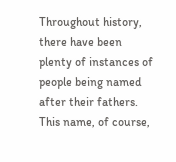Throughout history, there have been plenty of instances of people being named after their fathers. This name, of course,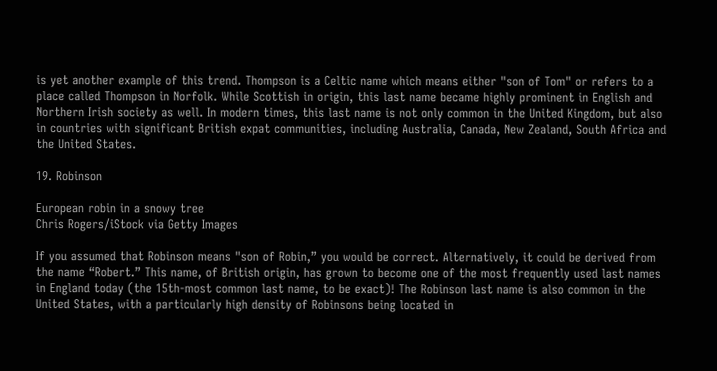is yet another example of this trend. Thompson is a Celtic name which means either "son of Tom" or refers to a place called Thompson in Norfolk. While Scottish in origin, this last name became highly prominent in English and Northern Irish society as well. In modern times, this last name is not only common in the United Kingdom, but also in countries with significant British expat communities, including Australia, Canada, New Zealand, South Africa and the United States.

19. Robinson

European robin in a snowy tree
Chris Rogers/iStock via Getty Images

If you assumed that Robinson means "son of Robin,” you would be correct. Alternatively, it could be derived from the name “Robert.” This name, of British origin, has grown to become one of the most frequently used last names in England today (the 15th-most common last name, to be exact)! The Robinson last name is also common in the United States, with a particularly high density of Robinsons being located in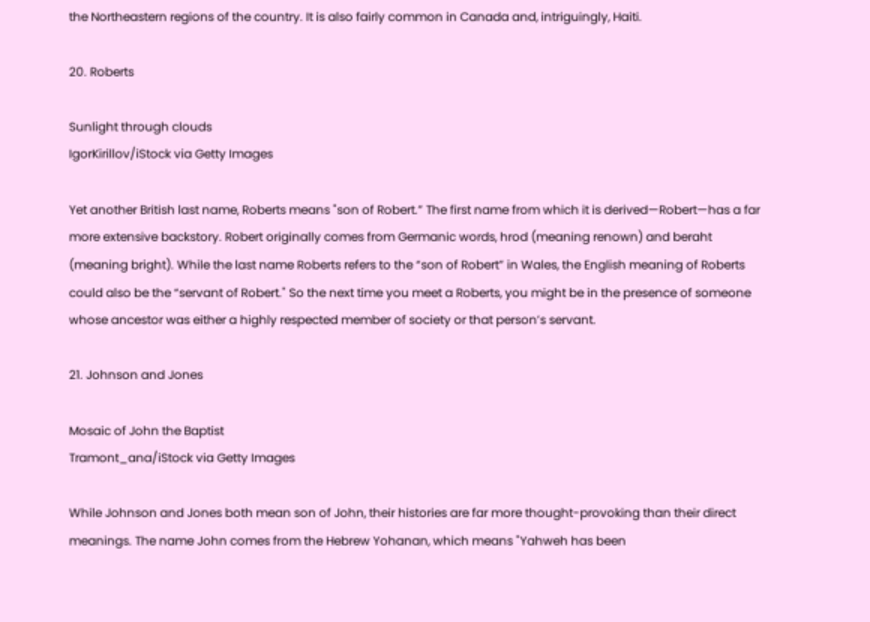the Northeastern regions of the country. It is also fairly common in Canada and, intriguingly, Haiti.

20. Roberts

Sunlight through clouds
IgorKirillov/iStock via Getty Images

Yet another British last name, Roberts means "son of Robert.” The first name from which it is derived—Robert—has a far more extensive backstory. Robert originally comes from Germanic words, hrod (meaning renown) and beraht (meaning bright). While the last name Roberts refers to the “son of Robert” in Wales, the English meaning of Roberts could also be the “servant of Robert." So the next time you meet a Roberts, you might be in the presence of someone whose ancestor was either a highly respected member of society or that person’s servant.

21. Johnson and Jones

Mosaic of John the Baptist
Tramont_ana/iStock via Getty Images

While Johnson and Jones both mean son of John, their histories are far more thought-provoking than their direct meanings. The name John comes from the Hebrew Yohanan, which means "Yahweh has been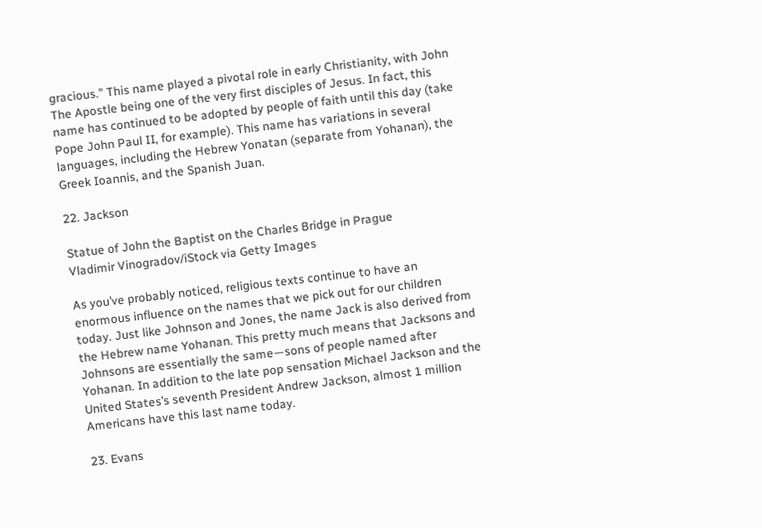gracious." This name played a pivotal role in early Christianity, with John The Apostle being one of the very first disciples of Jesus. In fact, this name has continued to be adopted by people of faith until this day (take Pope John Paul II, for example). This name has variations in several languages, including the Hebrew Yonatan (separate from Yohanan), the Greek Ioannis, and the Spanish Juan.

22. Jackson

Statue of John the Baptist on the Charles Bridge in Prague
Vladimir Vinogradov/iStock via Getty Images

As you’ve probably noticed, religious texts continue to have an enormous influence on the names that we pick out for our children today. Just like Johnson and Jones, the name Jack is also derived from the Hebrew name Yohanan. This pretty much means that Jacksons and Johnsons are essentially the same—sons of people named after Yohanan. In addition to the late pop sensation Michael Jackson and the United States’s seventh President Andrew Jackson, almost 1 million Americans have this last name today.

23. Evans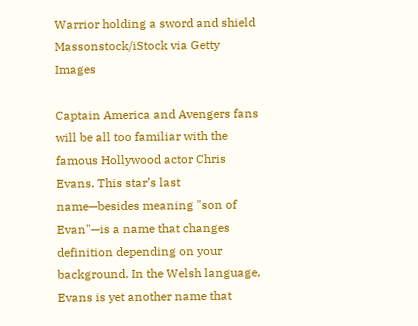Warrior holding a sword and shield
Massonstock/iStock via Getty Images

Captain America and Avengers fans will be all too familiar with the famous Hollywood actor Chris Evans. This star’s last name—besides meaning "son of Evan"—is a name that changes definition depending on your background. In the Welsh language, Evans is yet another name that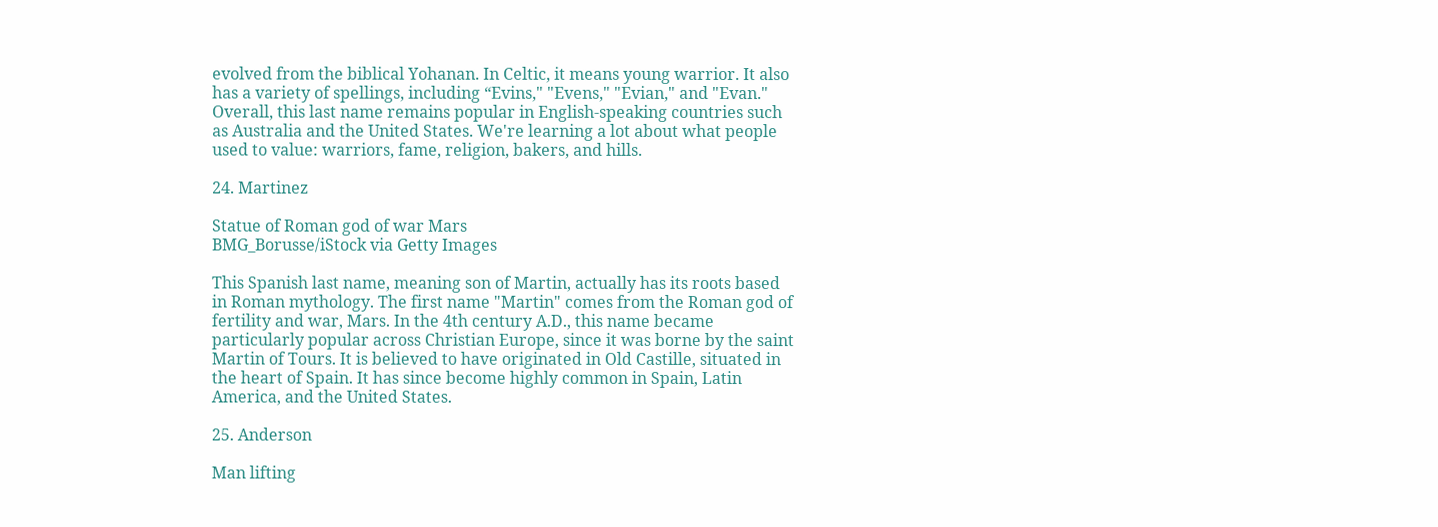evolved from the biblical Yohanan. In Celtic, it means young warrior. It also has a variety of spellings, including “Evins," "Evens," "Evian," and "Evan." Overall, this last name remains popular in English-speaking countries such as Australia and the United States. We're learning a lot about what people used to value: warriors, fame, religion, bakers, and hills.

24. Martinez

Statue of Roman god of war Mars
BMG_Borusse/iStock via Getty Images

This Spanish last name, meaning son of Martin, actually has its roots based in Roman mythology. The first name "Martin" comes from the Roman god of fertility and war, Mars. In the 4th century A.D., this name became particularly popular across Christian Europe, since it was borne by the saint Martin of Tours. It is believed to have originated in Old Castille, situated in the heart of Spain. It has since become highly common in Spain, Latin America, and the United States.

25. Anderson

Man lifting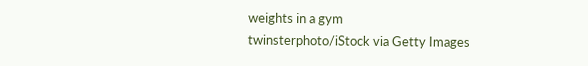weights in a gym
twinsterphoto/iStock via Getty Images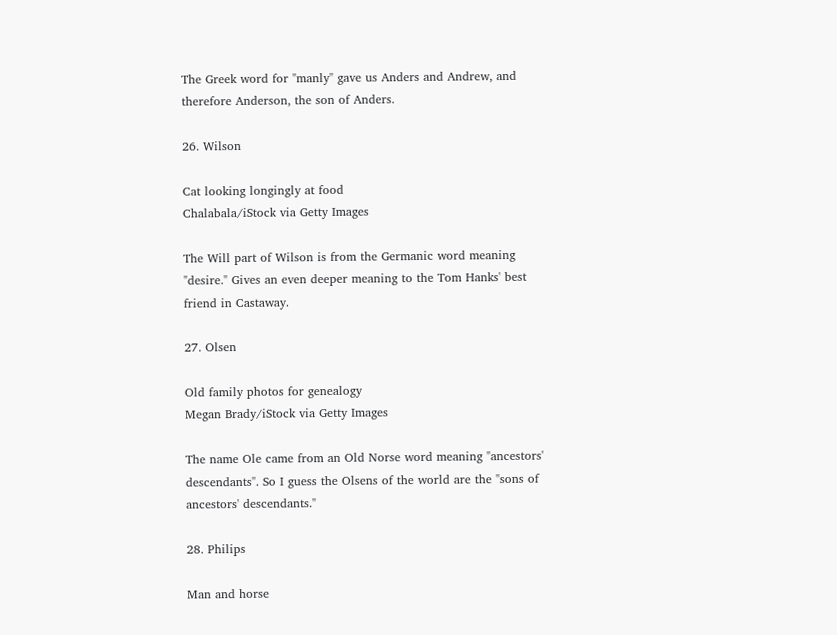The Greek word for "manly" gave us Anders and Andrew, and therefore Anderson, the son of Anders.

26. Wilson

Cat looking longingly at food
Chalabala/iStock via Getty Images

The Will part of Wilson is from the Germanic word meaning "desire." Gives an even deeper meaning to the Tom Hanks' best friend in Castaway.

27. Olsen

Old family photos for genealogy
Megan Brady/iStock via Getty Images

The name Ole came from an Old Norse word meaning "ancestors' descendants". So I guess the Olsens of the world are the "sons of ancestors' descendants."

28. Philips

Man and horse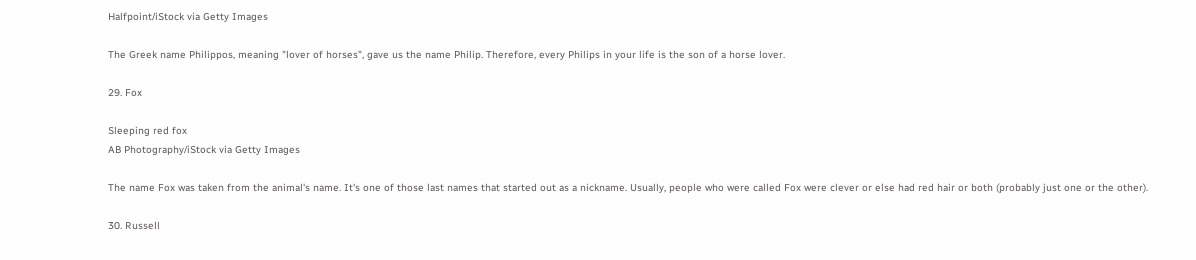Halfpoint/iStock via Getty Images

The Greek name Philippos, meaning "lover of horses", gave us the name Philip. Therefore, every Philips in your life is the son of a horse lover.

29. Fox

Sleeping red fox
AB Photography/iStock via Getty Images

The name Fox was taken from the animal's name. It's one of those last names that started out as a nickname. Usually, people who were called Fox were clever or else had red hair or both (probably just one or the other).

30. Russell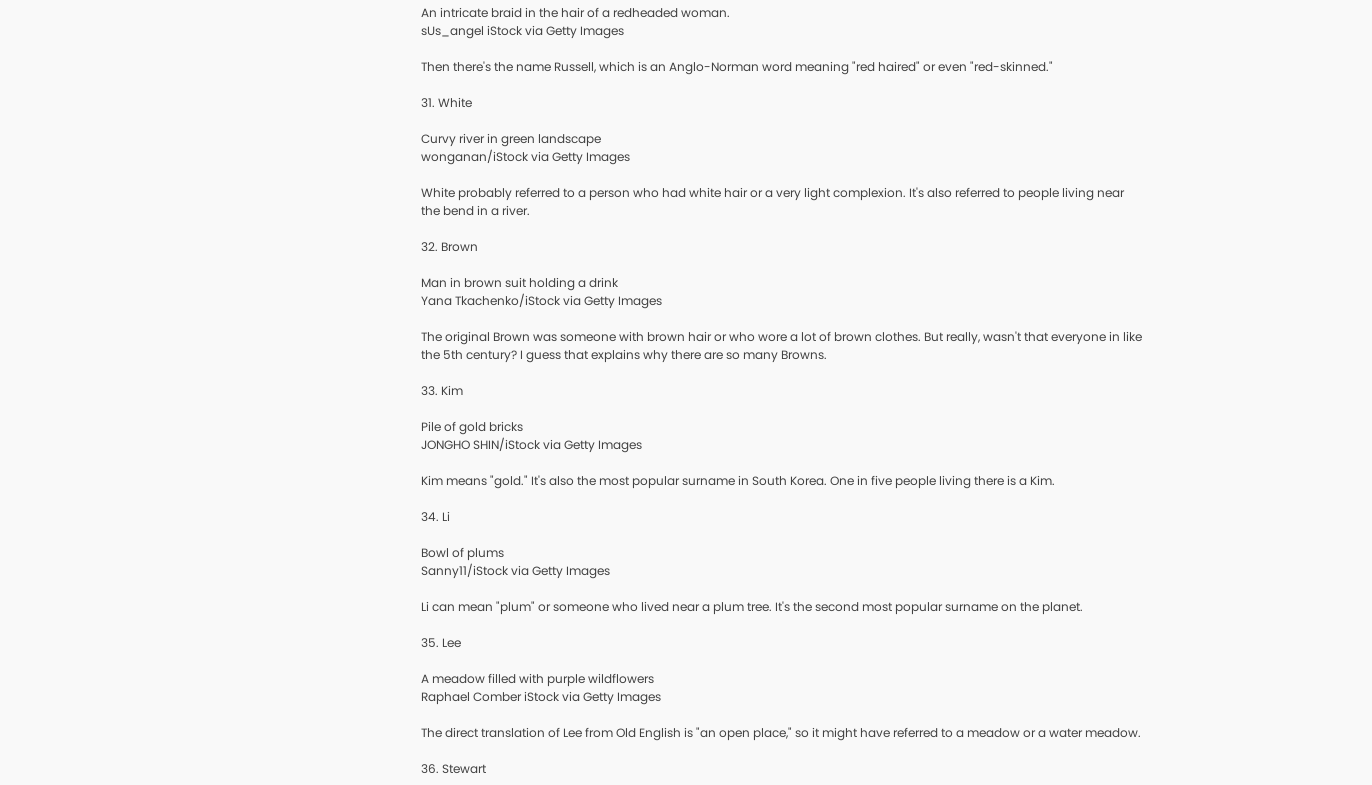An intricate braid in the hair of a redheaded woman.
sUs_angel iStock via Getty Images

Then there's the name Russell, which is an Anglo-Norman word meaning "red haired" or even "red-skinned."

31. White

Curvy river in green landscape
wonganan/iStock via Getty Images

White probably referred to a person who had white hair or a very light complexion. It's also referred to people living near the bend in a river.

32. Brown

Man in brown suit holding a drink
Yana Tkachenko/iStock via Getty Images

The original Brown was someone with brown hair or who wore a lot of brown clothes. But really, wasn't that everyone in like the 5th century? I guess that explains why there are so many Browns.

33. Kim

Pile of gold bricks
JONGHO SHIN/iStock via Getty Images

Kim means "gold." It's also the most popular surname in South Korea. One in five people living there is a Kim.

34. Li

Bowl of plums
Sanny11/iStock via Getty Images

Li can mean "plum" or someone who lived near a plum tree. It's the second most popular surname on the planet.

35. Lee

A meadow filled with purple wildflowers
Raphael Comber iStock via Getty Images

The direct translation of Lee from Old English is "an open place," so it might have referred to a meadow or a water meadow.

36. Stewart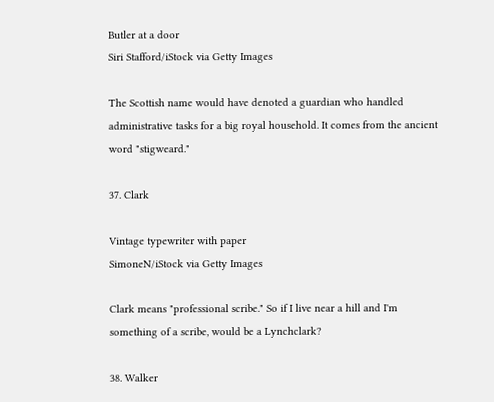Butler at a door
Siri Stafford/iStock via Getty Images

The Scottish name would have denoted a guardian who handled administrative tasks for a big royal household. It comes from the ancient word "stigweard."

37. Clark

Vintage typewriter with paper
SimoneN/iStock via Getty Images

Clark means "professional scribe." So if I live near a hill and I'm something of a scribe, would be a Lynchclark?

38. Walker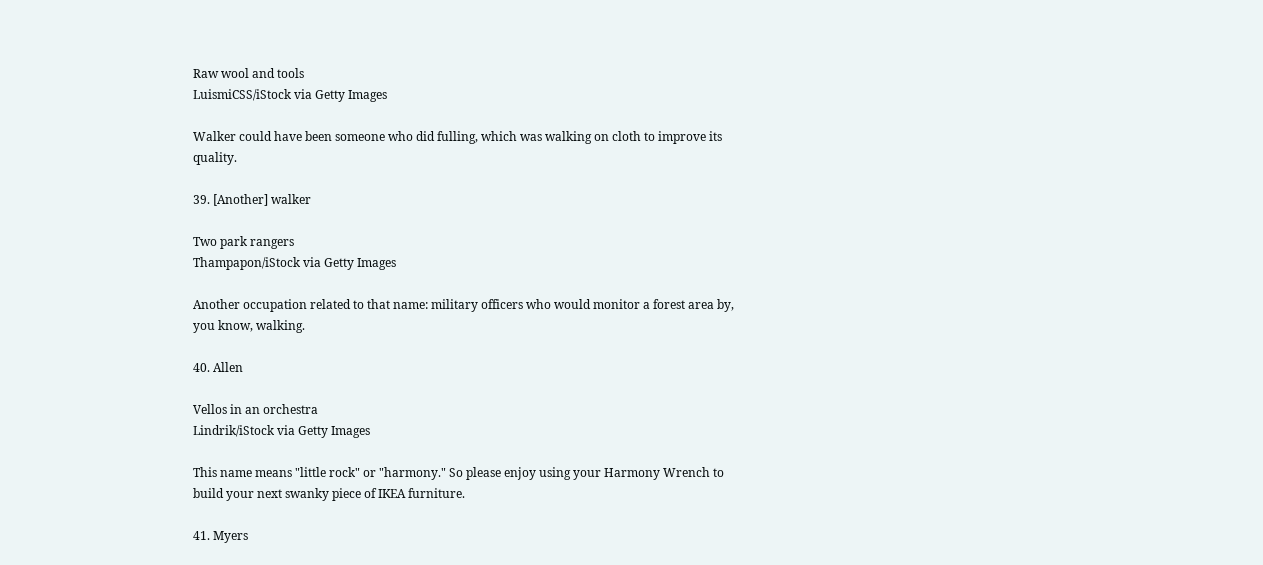Raw wool and tools
LuismiCSS/iStock via Getty Images

Walker could have been someone who did fulling, which was walking on cloth to improve its quality.

39. [Another] walker

Two park rangers
Thampapon/iStock via Getty Images

Another occupation related to that name: military officers who would monitor a forest area by, you know, walking.

40. Allen

Vellos in an orchestra
Lindrik/iStock via Getty Images

This name means "little rock" or "harmony." So please enjoy using your Harmony Wrench to build your next swanky piece of IKEA furniture.

41. Myers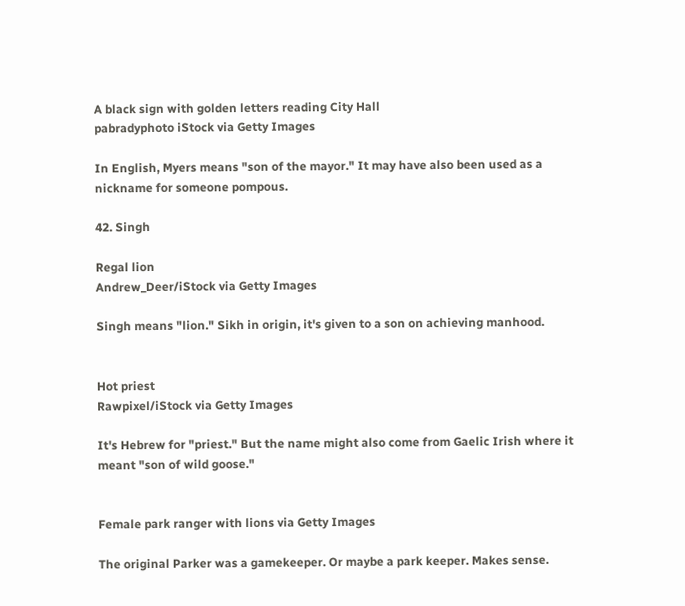A black sign with golden letters reading City Hall
pabradyphoto iStock via Getty Images

In English, Myers means "son of the mayor." It may have also been used as a nickname for someone pompous.

42. Singh

Regal lion
Andrew_Deer/iStock via Getty Images

Singh means "lion." Sikh in origin, it's given to a son on achieving manhood.


Hot priest
Rawpixel/iStock via Getty Images

It's Hebrew for "priest." But the name might also come from Gaelic Irish where it meant "son of wild goose."


Female park ranger with lions via Getty Images

The original Parker was a gamekeeper. Or maybe a park keeper. Makes sense.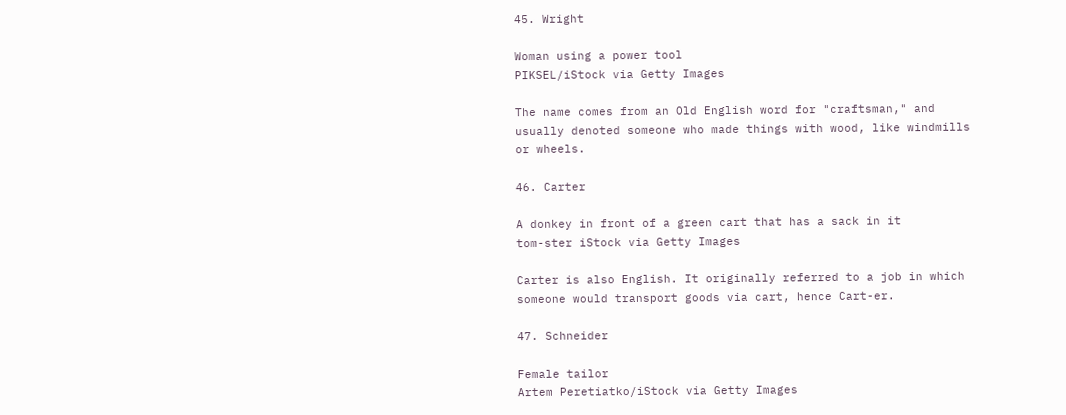45. Wright

Woman using a power tool
PIKSEL/iStock via Getty Images

The name comes from an Old English word for "craftsman," and usually denoted someone who made things with wood, like windmills or wheels.

46. Carter

A donkey in front of a green cart that has a sack in it
tom-ster iStock via Getty Images

Carter is also English. It originally referred to a job in which someone would transport goods via cart, hence Cart-er.

47. Schneider

Female tailor
Artem Peretiatko/iStock via Getty Images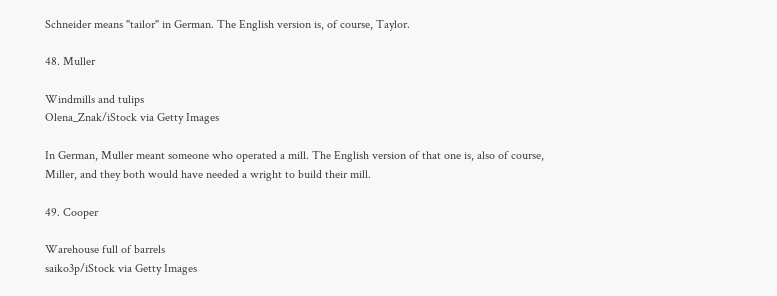Schneider means "tailor" in German. The English version is, of course, Taylor.

48. Muller

Windmills and tulips
Olena_Znak/iStock via Getty Images

In German, Muller meant someone who operated a mill. The English version of that one is, also of course, Miller, and they both would have needed a wright to build their mill.

49. Cooper

Warehouse full of barrels
saiko3p/iStock via Getty Images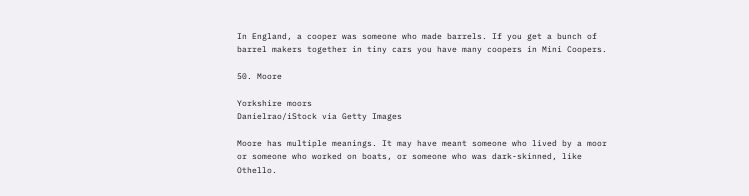In England, a cooper was someone who made barrels. If you get a bunch of barrel makers together in tiny cars you have many coopers in Mini Coopers.

50. Moore

Yorkshire moors
Danielrao/iStock via Getty Images

Moore has multiple meanings. It may have meant someone who lived by a moor or someone who worked on boats, or someone who was dark-skinned, like Othello.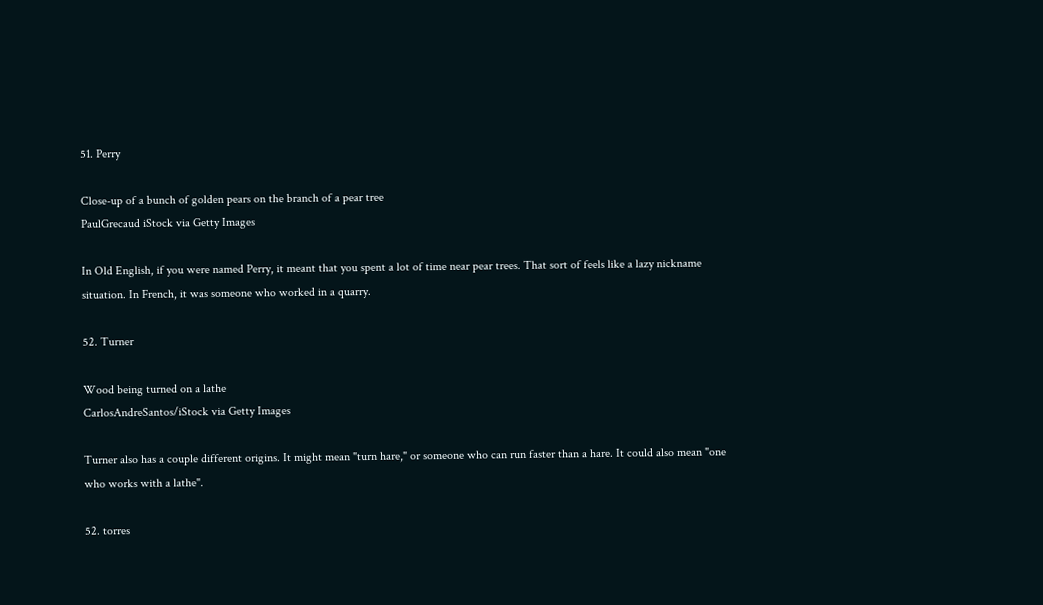51. Perry

Close-up of a bunch of golden pears on the branch of a pear tree
PaulGrecaud iStock via Getty Images

In Old English, if you were named Perry, it meant that you spent a lot of time near pear trees. That sort of feels like a lazy nickname situation. In French, it was someone who worked in a quarry.

52. Turner

Wood being turned on a lathe
CarlosAndreSantos/iStock via Getty Images

Turner also has a couple different origins. It might mean "turn hare," or someone who can run faster than a hare. It could also mean "one who works with a lathe".

52. torres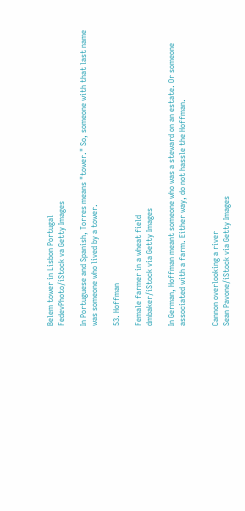Belem tower in Lisbon Portugal
FedevPhoto/iStock va Getty Images

In Portuguese and Spanish, Torres means "tower." So, someone with that last name was someone who lived by a tower.

53. Hoffman

Female farmer in a wheat field
dmbaker/iStock via Getty Images

In German, Hoffman meant someone who was a steward on an estate. Or someone associated with a farm. Either way, do not hassle the Hoffman.


Cannon overlooking a river
Sean Pavone/iStock via Getty Images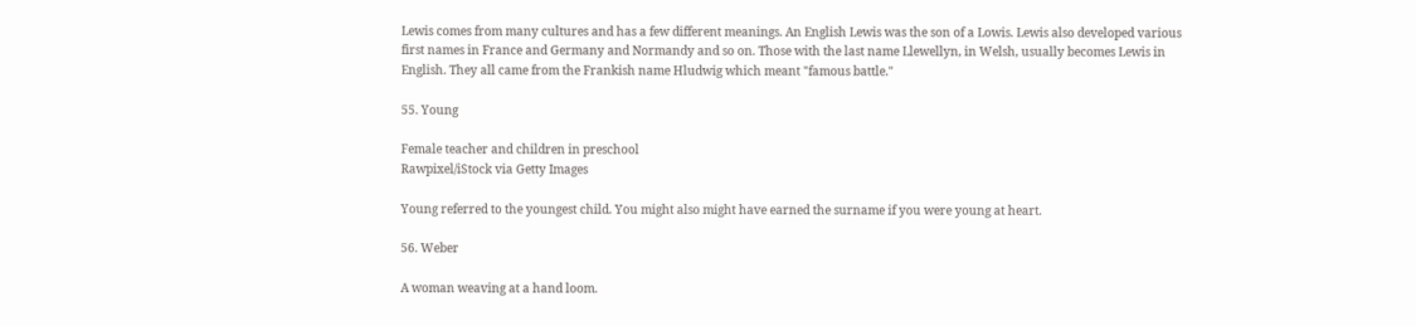Lewis comes from many cultures and has a few different meanings. An English Lewis was the son of a Lowis. Lewis also developed various first names in France and Germany and Normandy and so on. Those with the last name Llewellyn, in Welsh, usually becomes Lewis in English. They all came from the Frankish name Hludwig which meant "famous battle."

55. Young

Female teacher and children in preschool
Rawpixel/iStock via Getty Images

Young referred to the youngest child. You might also might have earned the surname if you were young at heart.

56. Weber

A woman weaving at a hand loom.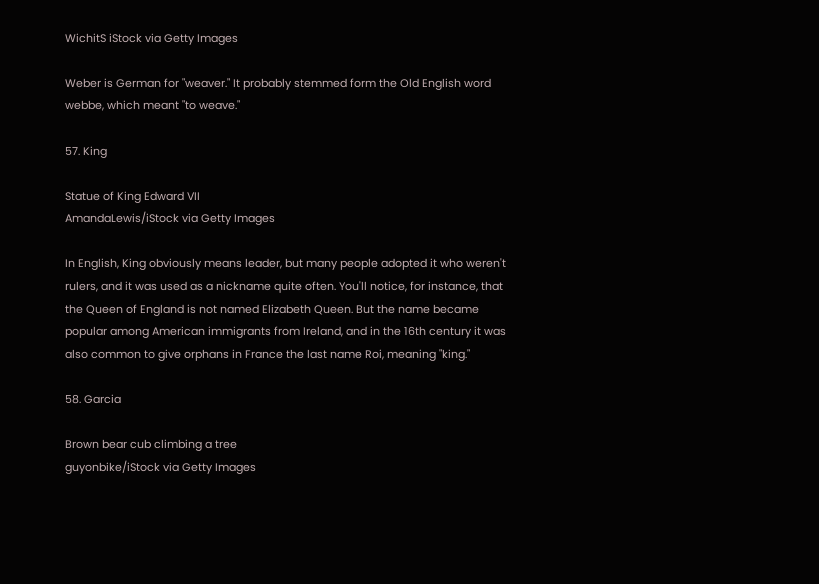WichitS iStock via Getty Images

Weber is German for "weaver." It probably stemmed form the Old English word webbe, which meant "to weave."

57. King

Statue of King Edward VII
AmandaLewis/iStock via Getty Images

In English, King obviously means leader, but many people adopted it who weren't rulers, and it was used as a nickname quite often. You'll notice, for instance, that the Queen of England is not named Elizabeth Queen. But the name became popular among American immigrants from Ireland, and in the 16th century it was also common to give orphans in France the last name Roi, meaning "king."

58. Garcia

Brown bear cub climbing a tree
guyonbike/iStock via Getty Images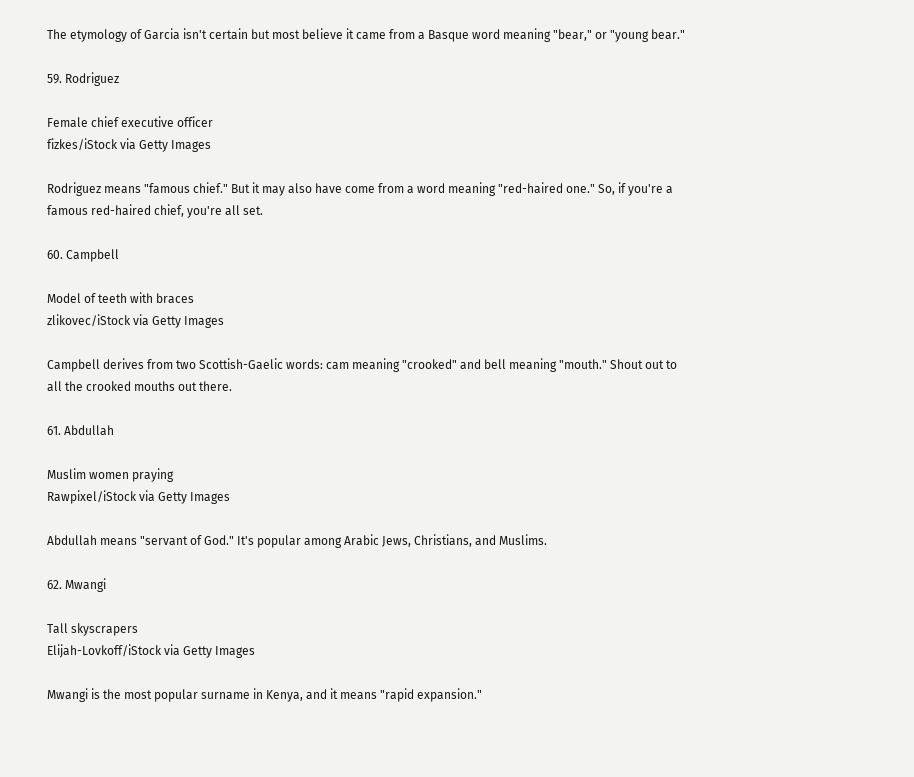The etymology of Garcia isn't certain but most believe it came from a Basque word meaning "bear," or "young bear."

59. Rodriguez

Female chief executive officer
fizkes/iStock via Getty Images

Rodriguez means "famous chief." But it may also have come from a word meaning "red-haired one." So, if you're a famous red-haired chief, you're all set.

60. Campbell

Model of teeth with braces
zlikovec/iStock via Getty Images

Campbell derives from two Scottish-Gaelic words: cam meaning "crooked" and bell meaning "mouth." Shout out to all the crooked mouths out there.

61. Abdullah

Muslim women praying
Rawpixel/iStock via Getty Images

Abdullah means "servant of God." It's popular among Arabic Jews, Christians, and Muslims.

62. Mwangi

Tall skyscrapers
Elijah-Lovkoff/iStock via Getty Images

Mwangi is the most popular surname in Kenya, and it means "rapid expansion."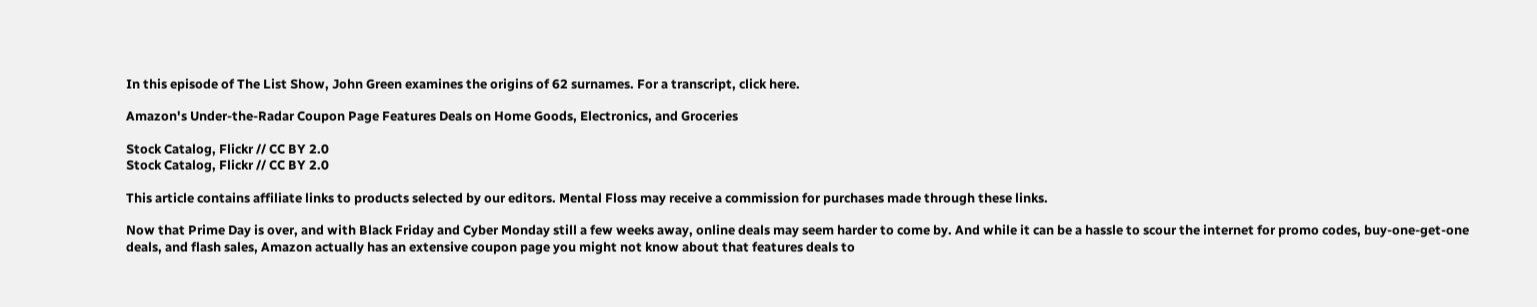In this episode of The List Show, John Green examines the origins of 62 surnames. For a transcript, click here.

Amazon's Under-the-Radar Coupon Page Features Deals on Home Goods, Electronics, and Groceries

Stock Catalog, Flickr // CC BY 2.0
Stock Catalog, Flickr // CC BY 2.0

This article contains affiliate links to products selected by our editors. Mental Floss may receive a commission for purchases made through these links.

Now that Prime Day is over, and with Black Friday and Cyber Monday still a few weeks away, online deals may seem harder to come by. And while it can be a hassle to scour the internet for promo codes, buy-one-get-one deals, and flash sales, Amazon actually has an extensive coupon page you might not know about that features deals to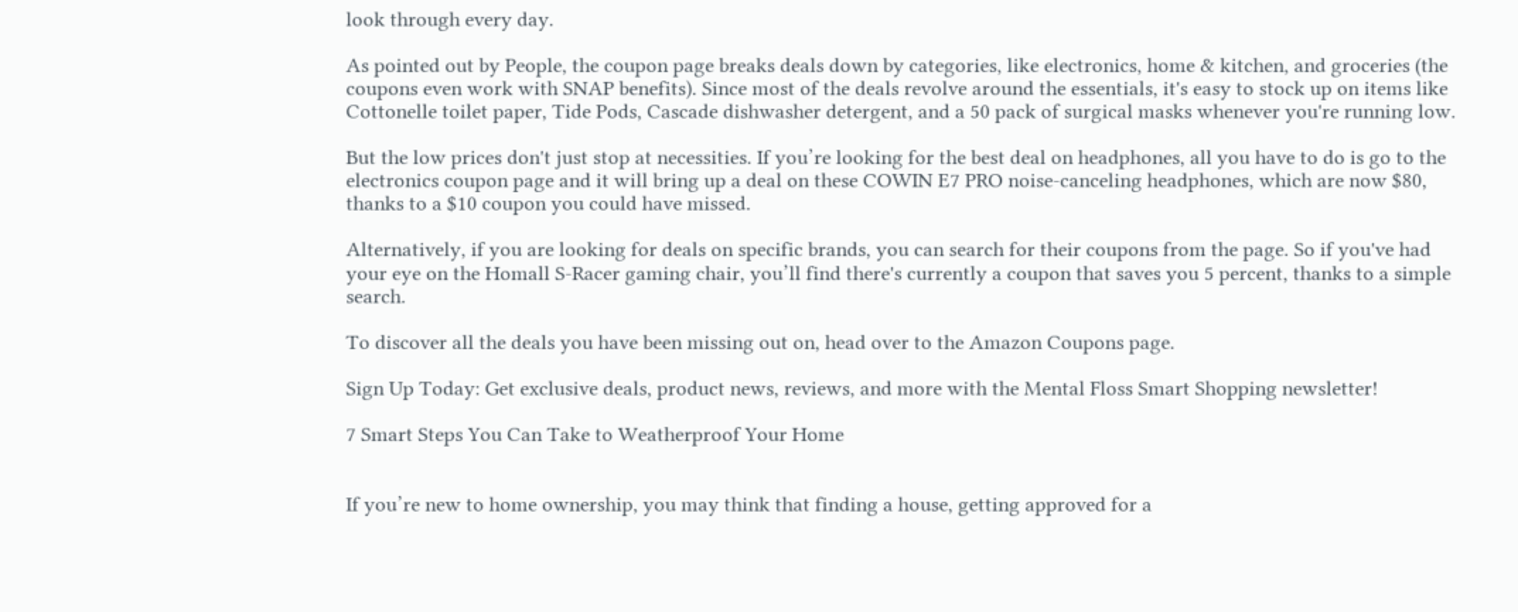look through every day.

As pointed out by People, the coupon page breaks deals down by categories, like electronics, home & kitchen, and groceries (the coupons even work with SNAP benefits). Since most of the deals revolve around the essentials, it's easy to stock up on items like Cottonelle toilet paper, Tide Pods, Cascade dishwasher detergent, and a 50 pack of surgical masks whenever you're running low.

But the low prices don't just stop at necessities. If you’re looking for the best deal on headphones, all you have to do is go to the electronics coupon page and it will bring up a deal on these COWIN E7 PRO noise-canceling headphones, which are now $80, thanks to a $10 coupon you could have missed.

Alternatively, if you are looking for deals on specific brands, you can search for their coupons from the page. So if you've had your eye on the Homall S-Racer gaming chair, you’ll find there's currently a coupon that saves you 5 percent, thanks to a simple search.

To discover all the deals you have been missing out on, head over to the Amazon Coupons page.

Sign Up Today: Get exclusive deals, product news, reviews, and more with the Mental Floss Smart Shopping newsletter!

7 Smart Steps You Can Take to Weatherproof Your Home


If you’re new to home ownership, you may think that finding a house, getting approved for a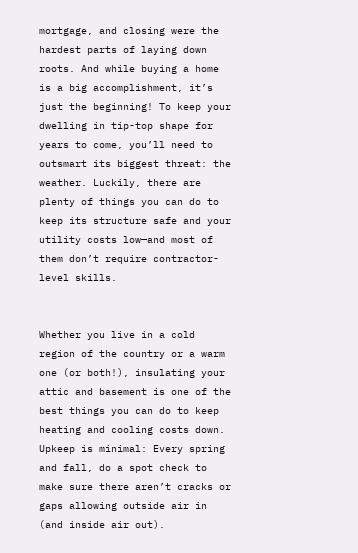mortgage, and closing were the hardest parts of laying down roots. And while buying a home is a big accomplishment, it’s just the beginning! To keep your dwelling in tip-top shape for years to come, you’ll need to outsmart its biggest threat: the weather. Luckily, there are plenty of things you can do to keep its structure safe and your utility costs low—and most of them don’t require contractor-level skills.


Whether you live in a cold region of the country or a warm one (or both!), insulating your attic and basement is one of the best things you can do to keep heating and cooling costs down. Upkeep is minimal: Every spring and fall, do a spot check to make sure there aren’t cracks or gaps allowing outside air in (and inside air out).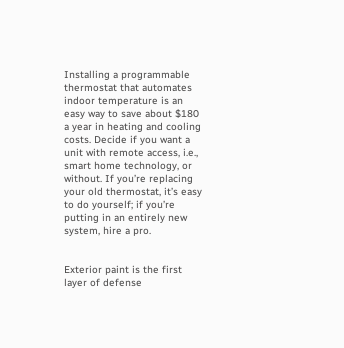Installing a programmable thermostat that automates indoor temperature is an easy way to save about $180 a year in heating and cooling costs. Decide if you want a unit with remote access, i.e., smart home technology, or without. If you’re replacing your old thermostat, it’s easy to do yourself; if you’re putting in an entirely new system, hire a pro.


Exterior paint is the first layer of defense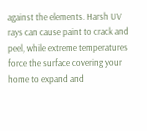against the elements. Harsh UV rays can cause paint to crack and peel, while extreme temperatures force the surface covering your home to expand and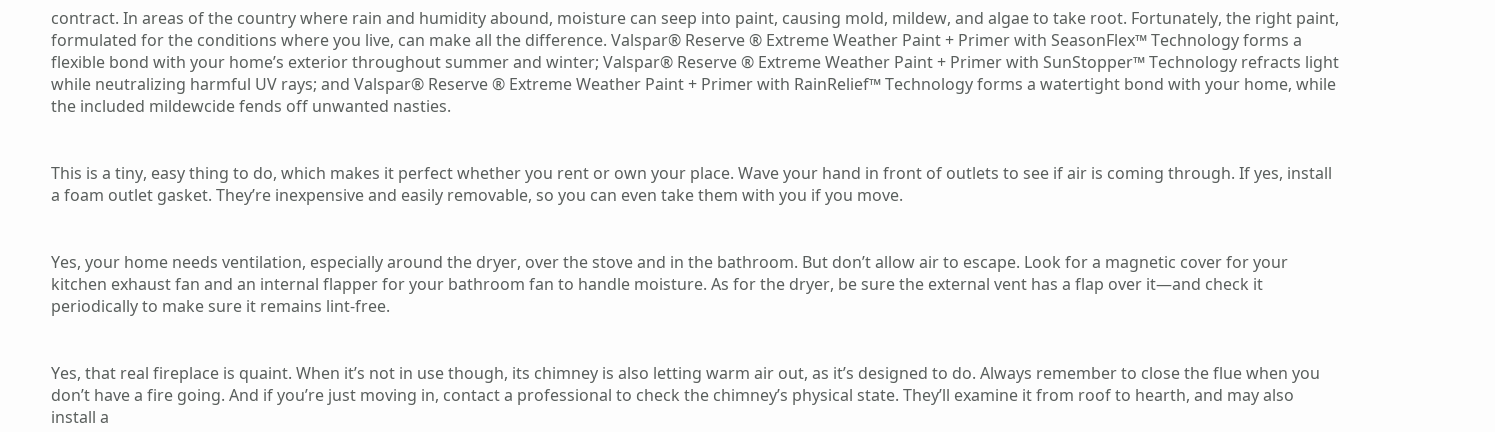contract. In areas of the country where rain and humidity abound, moisture can seep into paint, causing mold, mildew, and algae to take root. Fortunately, the right paint, formulated for the conditions where you live, can make all the difference. Valspar® Reserve ® Extreme Weather Paint + Primer with SeasonFlex™ Technology forms a flexible bond with your home’s exterior throughout summer and winter; Valspar® Reserve ® Extreme Weather Paint + Primer with SunStopper™ Technology refracts light while neutralizing harmful UV rays; and Valspar® Reserve ® Extreme Weather Paint + Primer with RainRelief™ Technology forms a watertight bond with your home, while the included mildewcide fends off unwanted nasties.


This is a tiny, easy thing to do, which makes it perfect whether you rent or own your place. Wave your hand in front of outlets to see if air is coming through. If yes, install a foam outlet gasket. They’re inexpensive and easily removable, so you can even take them with you if you move.


Yes, your home needs ventilation, especially around the dryer, over the stove and in the bathroom. But don’t allow air to escape. Look for a magnetic cover for your kitchen exhaust fan and an internal flapper for your bathroom fan to handle moisture. As for the dryer, be sure the external vent has a flap over it—and check it periodically to make sure it remains lint-free.


Yes, that real fireplace is quaint. When it’s not in use though, its chimney is also letting warm air out, as it’s designed to do. Always remember to close the flue when you don’t have a fire going. And if you’re just moving in, contact a professional to check the chimney’s physical state. They’ll examine it from roof to hearth, and may also install a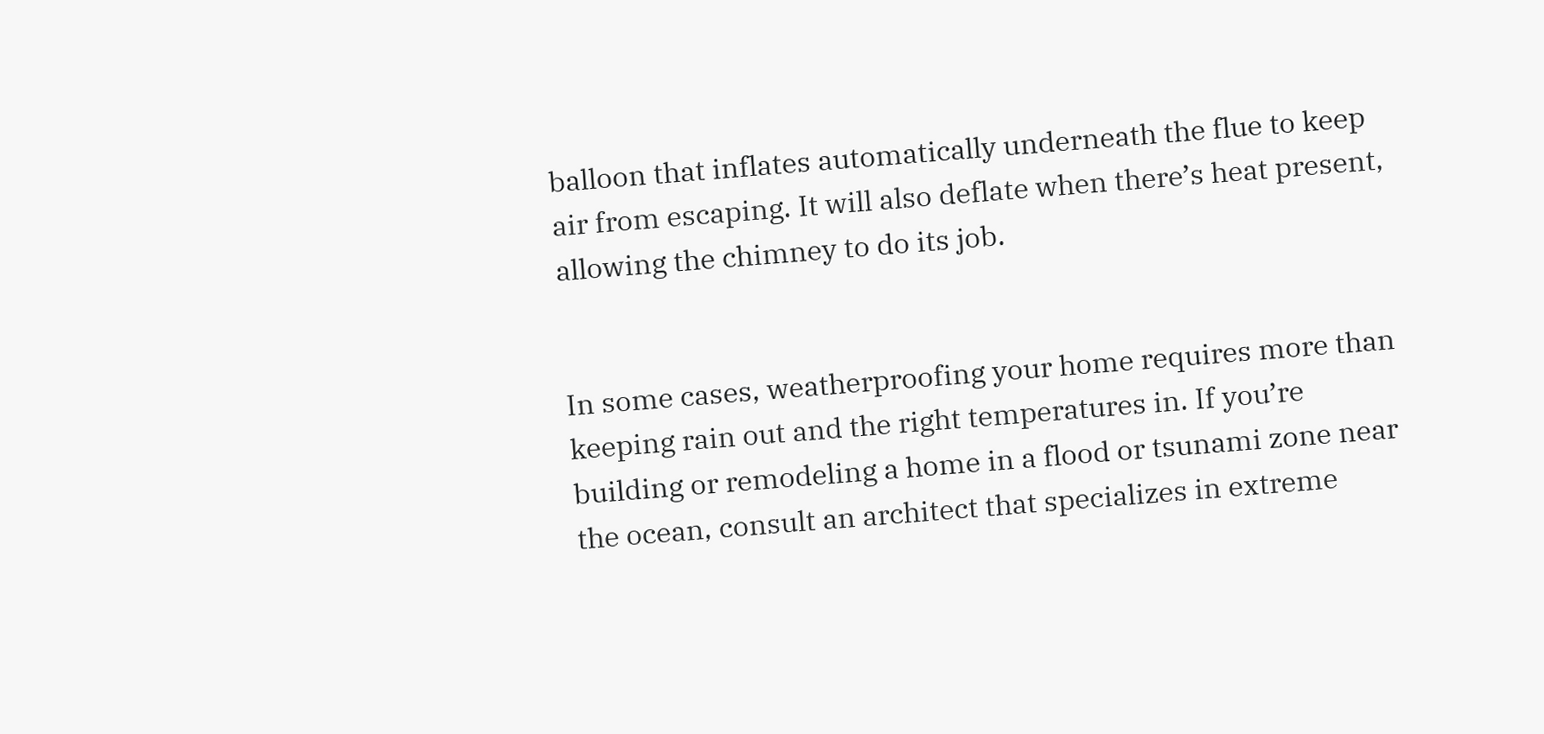balloon that inflates automatically underneath the flue to keep air from escaping. It will also deflate when there’s heat present, allowing the chimney to do its job.


In some cases, weatherproofing your home requires more than keeping rain out and the right temperatures in. If you’re building or remodeling a home in a flood or tsunami zone near the ocean, consult an architect that specializes in extreme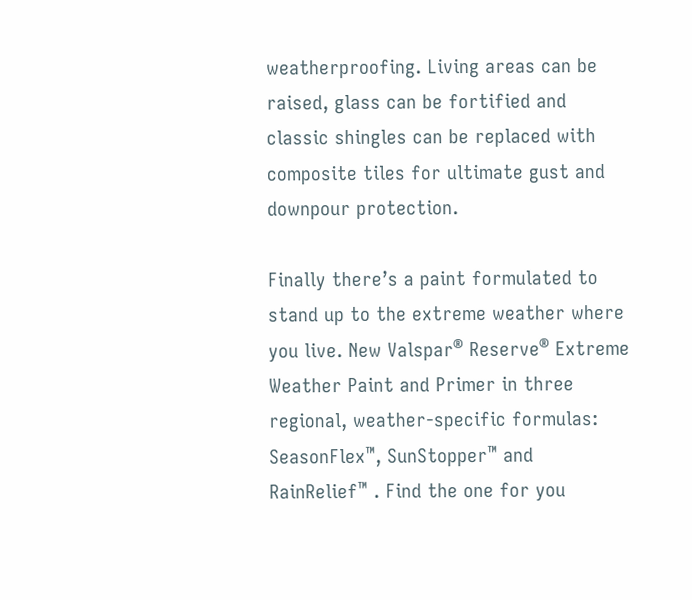weatherproofing. Living areas can be raised, glass can be fortified and classic shingles can be replaced with composite tiles for ultimate gust and downpour protection.

Finally there’s a paint formulated to stand up to the extreme weather where you live. New Valspar® Reserve® Extreme Weather Paint and Primer in three regional, weather-specific formulas: SeasonFlex™, SunStopper™ and RainRelief™ . Find the one for you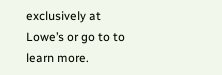exclusively at Lowe’s or go to to learn more.